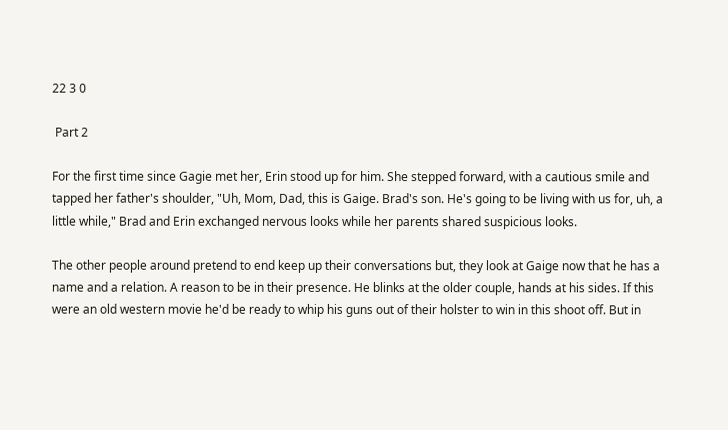22 3 0

 Part 2

For the first time since Gagie met her, Erin stood up for him. She stepped forward, with a cautious smile and tapped her father's shoulder, "Uh, Mom, Dad, this is Gaige. Brad's son. He's going to be living with us for, uh, a little while," Brad and Erin exchanged nervous looks while her parents shared suspicious looks.

The other people around pretend to end keep up their conversations but, they look at Gaige now that he has a name and a relation. A reason to be in their presence. He blinks at the older couple, hands at his sides. If this were an old western movie he'd be ready to whip his guns out of their holster to win in this shoot off. But in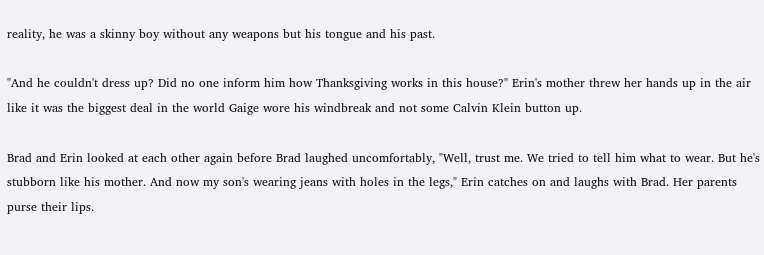reality, he was a skinny boy without any weapons but his tongue and his past.

"And he couldn't dress up? Did no one inform him how Thanksgiving works in this house?" Erin's mother threw her hands up in the air like it was the biggest deal in the world Gaige wore his windbreak and not some Calvin Klein button up.

Brad and Erin looked at each other again before Brad laughed uncomfortably, "Well, trust me. We tried to tell him what to wear. But he's stubborn like his mother. And now my son's wearing jeans with holes in the legs," Erin catches on and laughs with Brad. Her parents purse their lips.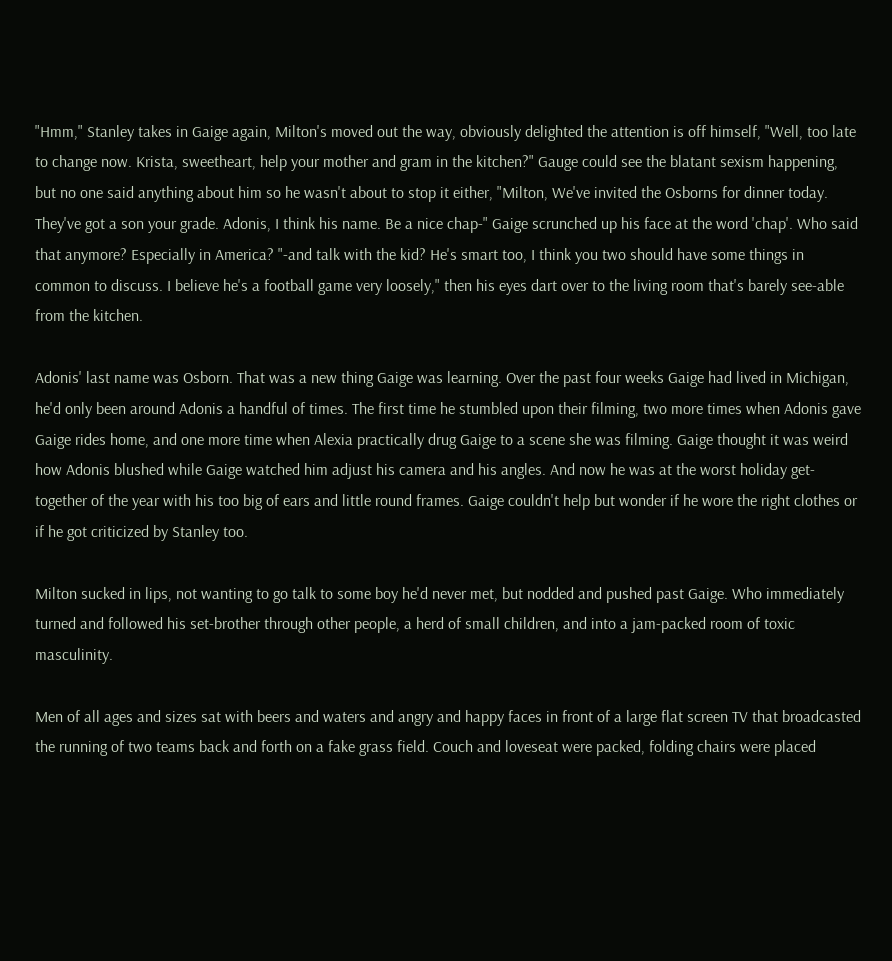"Hmm," Stanley takes in Gaige again, Milton's moved out the way, obviously delighted the attention is off himself, "Well, too late to change now. Krista, sweetheart, help your mother and gram in the kitchen?" Gauge could see the blatant sexism happening, but no one said anything about him so he wasn't about to stop it either, "Milton, We've invited the Osborns for dinner today. They've got a son your grade. Adonis, I think his name. Be a nice chap-" Gaige scrunched up his face at the word 'chap'. Who said that anymore? Especially in America? "-and talk with the kid? He's smart too, I think you two should have some things in common to discuss. I believe he's a football game very loosely," then his eyes dart over to the living room that's barely see-able from the kitchen.

Adonis' last name was Osborn. That was a new thing Gaige was learning. Over the past four weeks Gaige had lived in Michigan, he'd only been around Adonis a handful of times. The first time he stumbled upon their filming, two more times when Adonis gave Gaige rides home, and one more time when Alexia practically drug Gaige to a scene she was filming. Gaige thought it was weird how Adonis blushed while Gaige watched him adjust his camera and his angles. And now he was at the worst holiday get-together of the year with his too big of ears and little round frames. Gaige couldn't help but wonder if he wore the right clothes or if he got criticized by Stanley too.

Milton sucked in lips, not wanting to go talk to some boy he'd never met, but nodded and pushed past Gaige. Who immediately turned and followed his set-brother through other people, a herd of small children, and into a jam-packed room of toxic masculinity.

Men of all ages and sizes sat with beers and waters and angry and happy faces in front of a large flat screen TV that broadcasted the running of two teams back and forth on a fake grass field. Couch and loveseat were packed, folding chairs were placed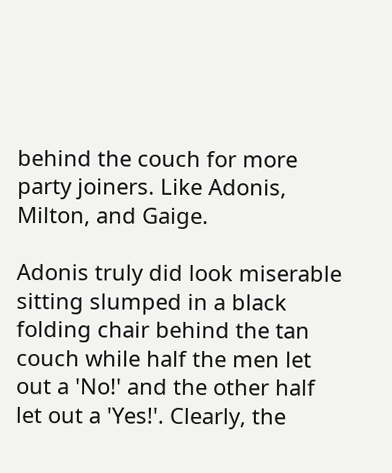behind the couch for more party joiners. Like Adonis, Milton, and Gaige.

Adonis truly did look miserable sitting slumped in a black folding chair behind the tan couch while half the men let out a 'No!' and the other half let out a 'Yes!'. Clearly, the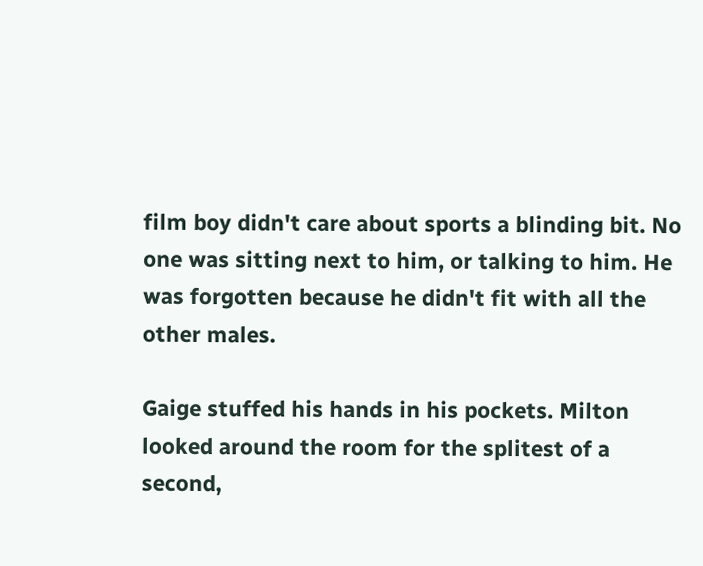film boy didn't care about sports a blinding bit. No one was sitting next to him, or talking to him. He was forgotten because he didn't fit with all the other males.

Gaige stuffed his hands in his pockets. Milton looked around the room for the splitest of a second,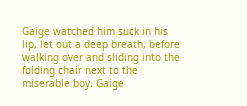Gaige watched him suck in his lip, let out a deep breath, before walking over and sliding into the folding chair next to the miserable boy. Gaige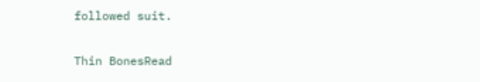followed suit.

Thin BonesRead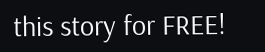this story for FREE!